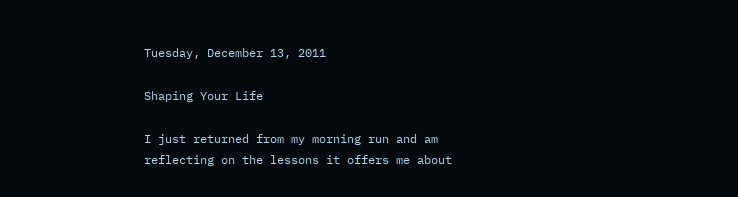Tuesday, December 13, 2011

Shaping Your Life

I just returned from my morning run and am reflecting on the lessons it offers me about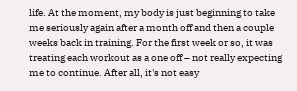life. At the moment, my body is just beginning to take me seriously again after a month off and then a couple weeks back in training. For the first week or so, it was treating each workout as a one off – not really expecting me to continue. After all, it's not easy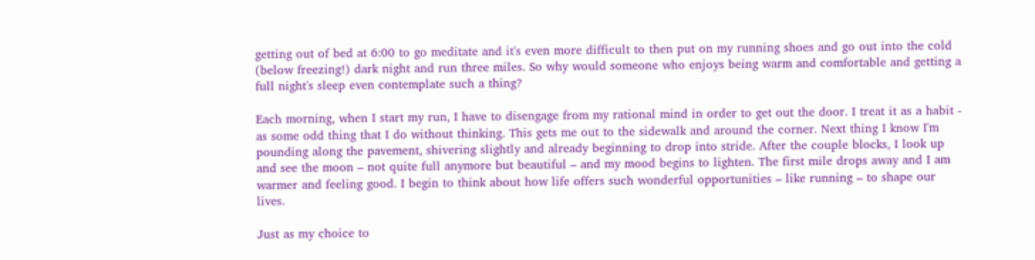getting out of bed at 6:00 to go meditate and it's even more difficult to then put on my running shoes and go out into the cold (below freezing!) dark night and run three miles. So why would someone who enjoys being warm and comfortable and getting a full night's sleep even contemplate such a thing?

Each morning, when I start my run, I have to disengage from my rational mind in order to get out the door. I treat it as a habit - as some odd thing that I do without thinking. This gets me out to the sidewalk and around the corner. Next thing I know I'm pounding along the pavement, shivering slightly and already beginning to drop into stride. After the couple blocks, I look up and see the moon – not quite full anymore but beautiful – and my mood begins to lighten. The first mile drops away and I am warmer and feeling good. I begin to think about how life offers such wonderful opportunities – like running – to shape our lives.

Just as my choice to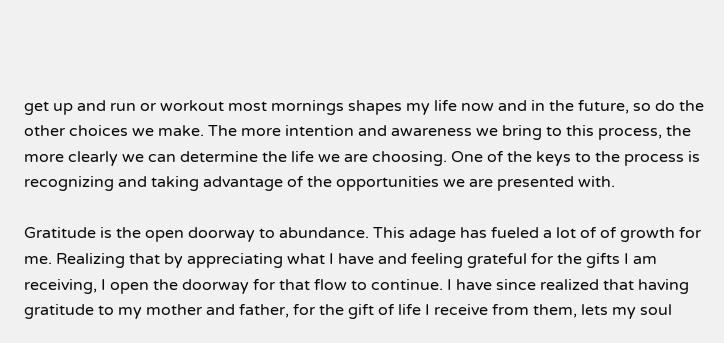get up and run or workout most mornings shapes my life now and in the future, so do the other choices we make. The more intention and awareness we bring to this process, the more clearly we can determine the life we are choosing. One of the keys to the process is recognizing and taking advantage of the opportunities we are presented with.

Gratitude is the open doorway to abundance. This adage has fueled a lot of of growth for me. Realizing that by appreciating what I have and feeling grateful for the gifts I am receiving, I open the doorway for that flow to continue. I have since realized that having gratitude to my mother and father, for the gift of life I receive from them, lets my soul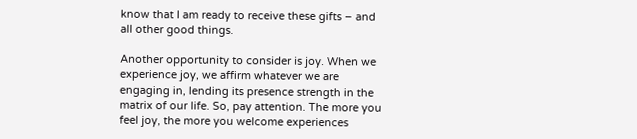know that I am ready to receive these gifts – and all other good things.

Another opportunity to consider is joy. When we experience joy, we affirm whatever we are engaging in, lending its presence strength in the matrix of our life. So, pay attention. The more you feel joy, the more you welcome experiences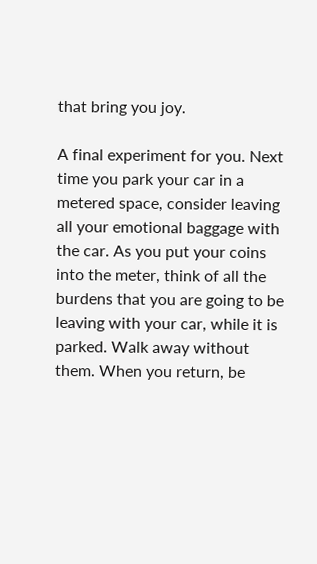that bring you joy.

A final experiment for you. Next time you park your car in a metered space, consider leaving all your emotional baggage with the car. As you put your coins into the meter, think of all the burdens that you are going to be leaving with your car, while it is parked. Walk away without them. When you return, be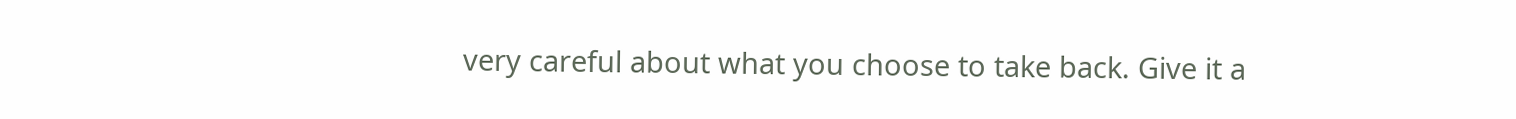very careful about what you choose to take back. Give it a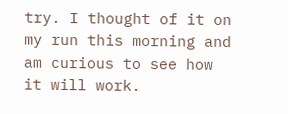try. I thought of it on my run this morning and am curious to see how it will work.